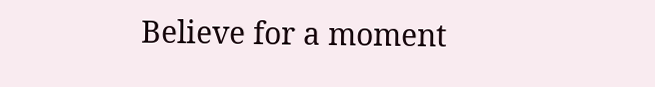Believe for a moment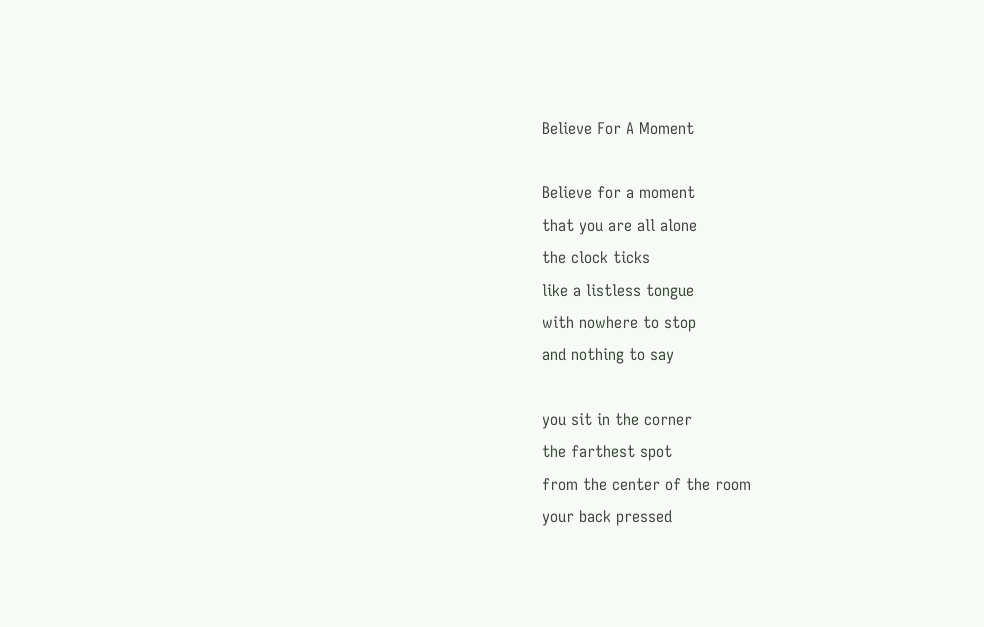Believe For A Moment

Believe for a moment
that you are all alone
the clock ticks
like a listless tongue
with nowhere to stop
and nothing to say

you sit in the corner
the farthest spot
from the center of the room
your back pressed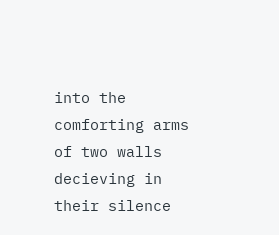into the comforting arms
of two walls
decieving in their silence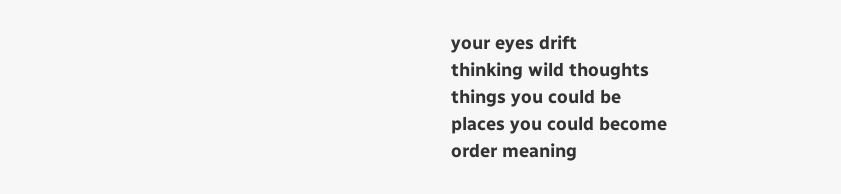your eyes drift
thinking wild thoughts
things you could be
places you could become
order meaning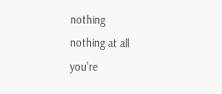nothing
nothing at all
you’re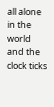all alone
in the world
and the clock ticks